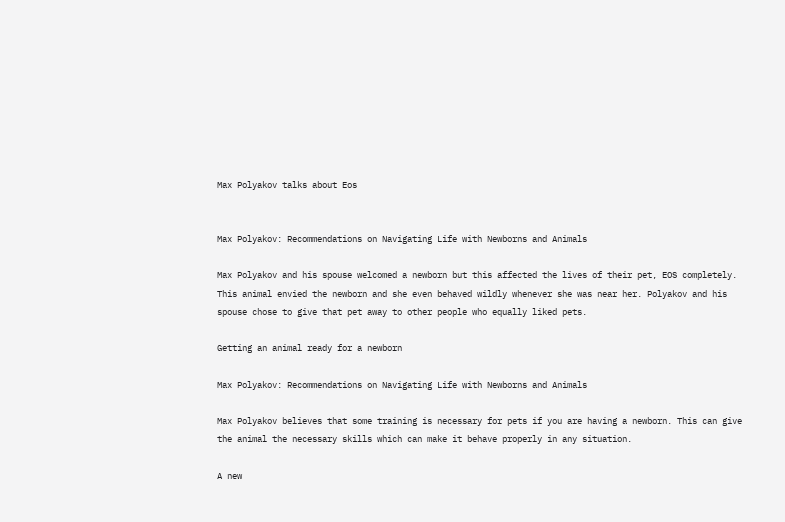Max Polyakov talks about Eos


Max Polyakov: Recommendations on Navigating Life with Newborns and Animals

Max Polyakov and his spouse welcomed a newborn but this affected the lives of their pet, EOS completely. This animal envied the newborn and she even behaved wildly whenever she was near her. Polyakov and his spouse chose to give that pet away to other people who equally liked pets.

Getting an animal ready for a newborn

Max Polyakov: Recommendations on Navigating Life with Newborns and Animals

Max Polyakov believes that some training is necessary for pets if you are having a newborn. This can give the animal the necessary skills which can make it behave properly in any situation.

A new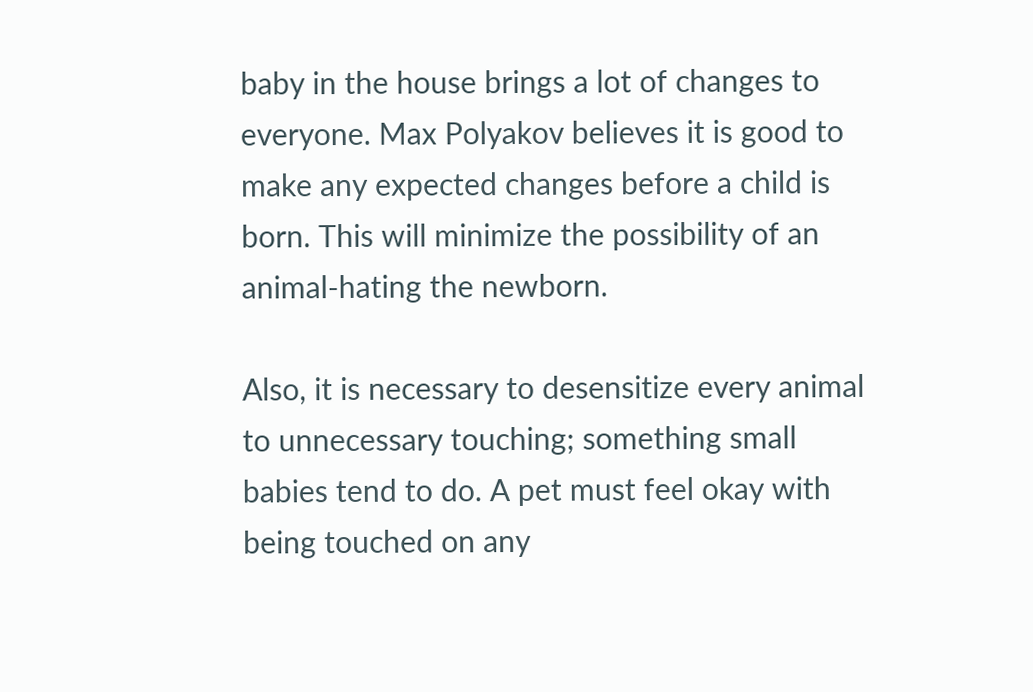baby in the house brings a lot of changes to everyone. Max Polyakov believes it is good to make any expected changes before a child is born. This will minimize the possibility of an animal-hating the newborn.

Also, it is necessary to desensitize every animal to unnecessary touching; something small babies tend to do. A pet must feel okay with being touched on any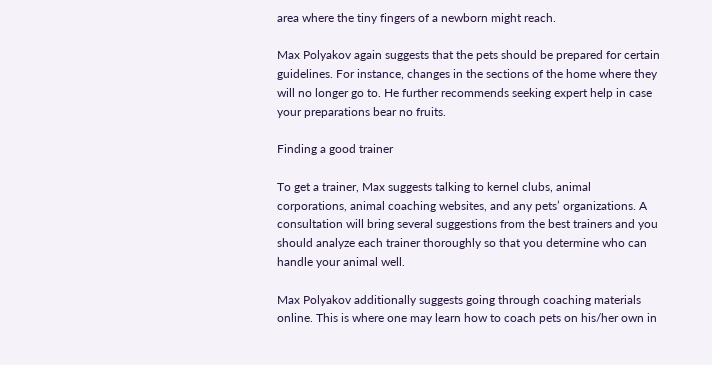area where the tiny fingers of a newborn might reach.

Max Polyakov again suggests that the pets should be prepared for certain guidelines. For instance, changes in the sections of the home where they will no longer go to. He further recommends seeking expert help in case your preparations bear no fruits.

Finding a good trainer

To get a trainer, Max suggests talking to kernel clubs, animal corporations, animal coaching websites, and any pets’ organizations. A consultation will bring several suggestions from the best trainers and you should analyze each trainer thoroughly so that you determine who can handle your animal well.

Max Polyakov additionally suggests going through coaching materials online. This is where one may learn how to coach pets on his/her own in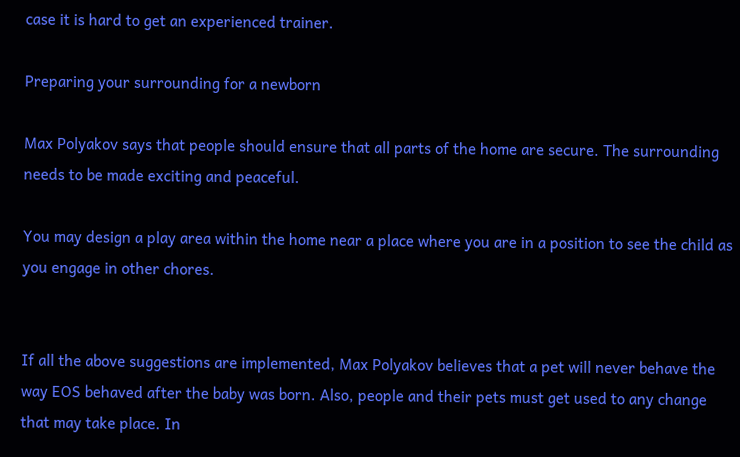case it is hard to get an experienced trainer.

Preparing your surrounding for a newborn

Max Polyakov says that people should ensure that all parts of the home are secure. The surrounding needs to be made exciting and peaceful.

You may design a play area within the home near a place where you are in a position to see the child as you engage in other chores.


If all the above suggestions are implemented, Max Polyakov believes that a pet will never behave the way EOS behaved after the baby was born. Also, people and their pets must get used to any change that may take place. In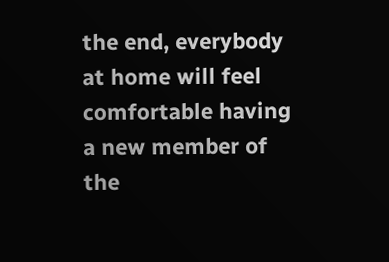the end, everybody at home will feel comfortable having a new member of the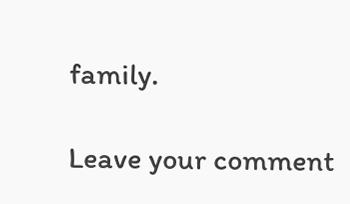family.

Leave your comment